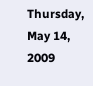Thursday, May 14, 2009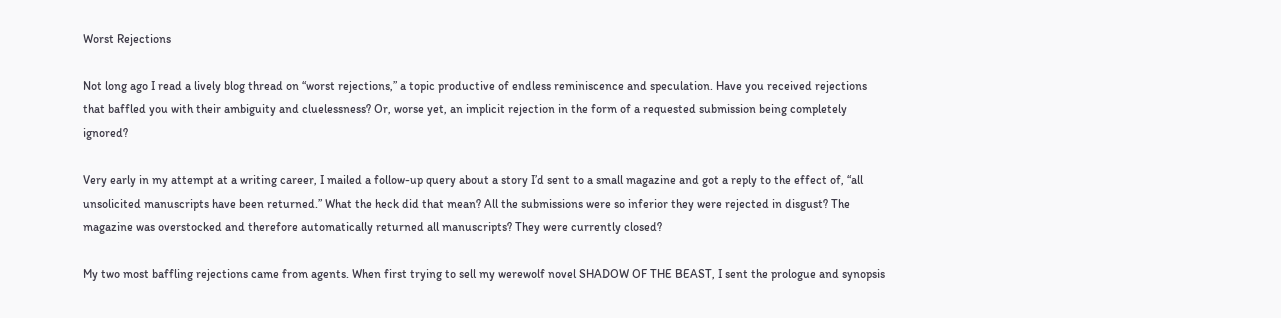Worst Rejections

Not long ago I read a lively blog thread on “worst rejections,” a topic productive of endless reminiscence and speculation. Have you received rejections that baffled you with their ambiguity and cluelessness? Or, worse yet, an implicit rejection in the form of a requested submission being completely ignored?

Very early in my attempt at a writing career, I mailed a follow-up query about a story I’d sent to a small magazine and got a reply to the effect of, “all unsolicited manuscripts have been returned.” What the heck did that mean? All the submissions were so inferior they were rejected in disgust? The magazine was overstocked and therefore automatically returned all manuscripts? They were currently closed?

My two most baffling rejections came from agents. When first trying to sell my werewolf novel SHADOW OF THE BEAST, I sent the prologue and synopsis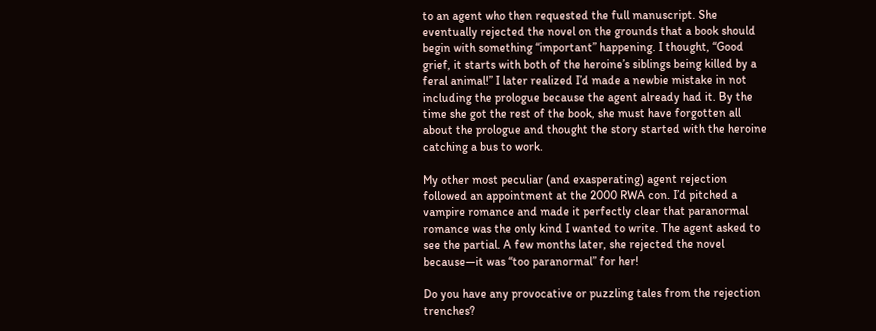to an agent who then requested the full manuscript. She eventually rejected the novel on the grounds that a book should begin with something “important” happening. I thought, “Good grief, it starts with both of the heroine’s siblings being killed by a feral animal!” I later realized I’d made a newbie mistake in not including the prologue because the agent already had it. By the time she got the rest of the book, she must have forgotten all about the prologue and thought the story started with the heroine catching a bus to work.

My other most peculiar (and exasperating) agent rejection followed an appointment at the 2000 RWA con. I’d pitched a vampire romance and made it perfectly clear that paranormal romance was the only kind I wanted to write. The agent asked to see the partial. A few months later, she rejected the novel because—it was “too paranormal” for her!

Do you have any provocative or puzzling tales from the rejection trenches?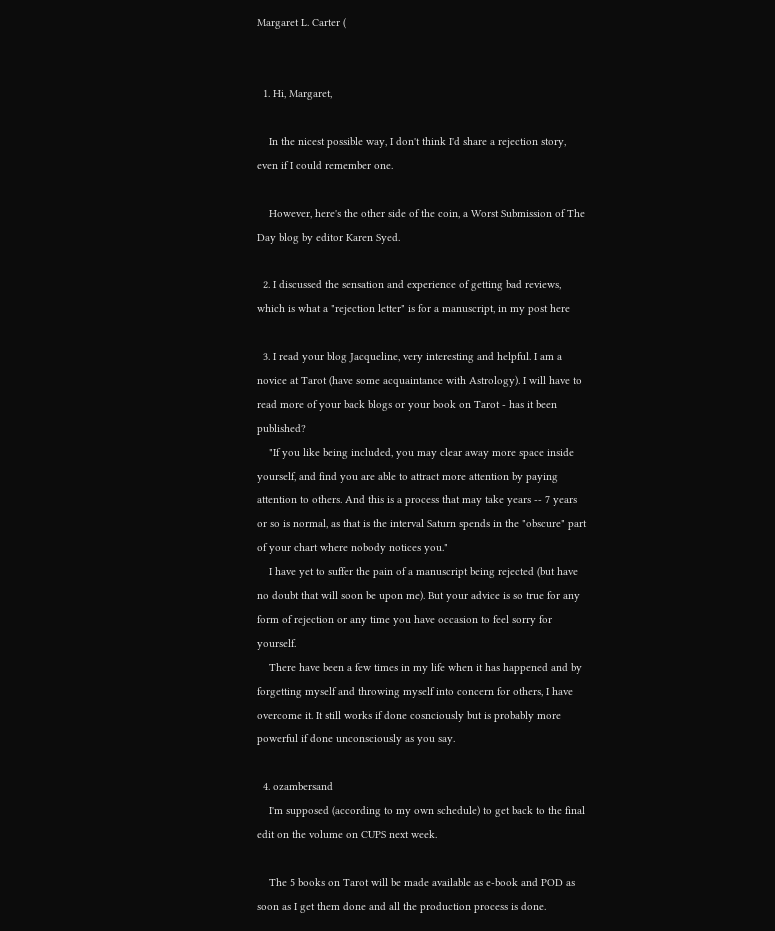Margaret L. Carter (


  1. Hi, Margaret,

    In the nicest possible way, I don't think I'd share a rejection story, even if I could remember one.

    However, here's the other side of the coin, a Worst Submission of The Day blog by editor Karen Syed.

  2. I discussed the sensation and experience of getting bad reviews, which is what a "rejection letter" is for a manuscript, in my post here

  3. I read your blog Jacqueline, very interesting and helpful. I am a novice at Tarot (have some acquaintance with Astrology). I will have to read more of your back blogs or your book on Tarot - has it been published?
    "If you like being included, you may clear away more space inside yourself, and find you are able to attract more attention by paying attention to others. And this is a process that may take years -- 7 years or so is normal, as that is the interval Saturn spends in the "obscure" part of your chart where nobody notices you."
    I have yet to suffer the pain of a manuscript being rejected (but have no doubt that will soon be upon me). But your advice is so true for any form of rejection or any time you have occasion to feel sorry for yourself.
    There have been a few times in my life when it has happened and by forgetting myself and throwing myself into concern for others, I have overcome it. It still works if done cosnciously but is probably more powerful if done unconsciously as you say.

  4. ozambersand
    I'm supposed (according to my own schedule) to get back to the final edit on the volume on CUPS next week.

    The 5 books on Tarot will be made available as e-book and POD as soon as I get them done and all the production process is done.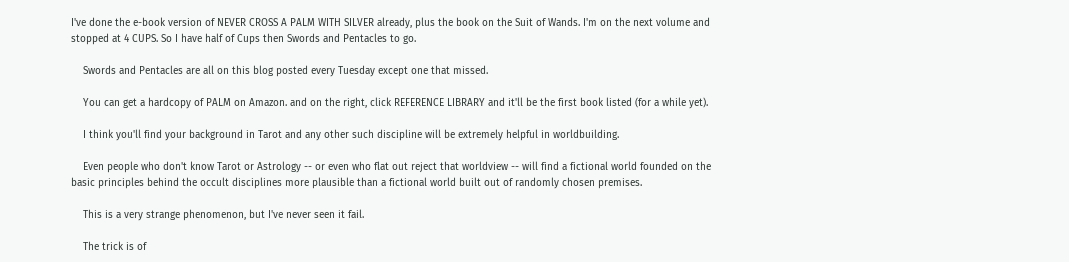I've done the e-book version of NEVER CROSS A PALM WITH SILVER already, plus the book on the Suit of Wands. I'm on the next volume and stopped at 4 CUPS. So I have half of Cups then Swords and Pentacles to go.

    Swords and Pentacles are all on this blog posted every Tuesday except one that missed.

    You can get a hardcopy of PALM on Amazon. and on the right, click REFERENCE LIBRARY and it'll be the first book listed (for a while yet).

    I think you'll find your background in Tarot and any other such discipline will be extremely helpful in worldbuilding.

    Even people who don't know Tarot or Astrology -- or even who flat out reject that worldview -- will find a fictional world founded on the basic principles behind the occult disciplines more plausible than a fictional world built out of randomly chosen premises.

    This is a very strange phenomenon, but I've never seen it fail.

    The trick is of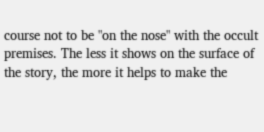course not to be "on the nose" with the occult premises. The less it shows on the surface of the story, the more it helps to make the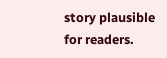story plausible for readers.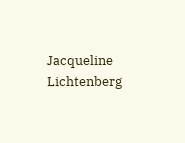Jacqueline Lichtenberg